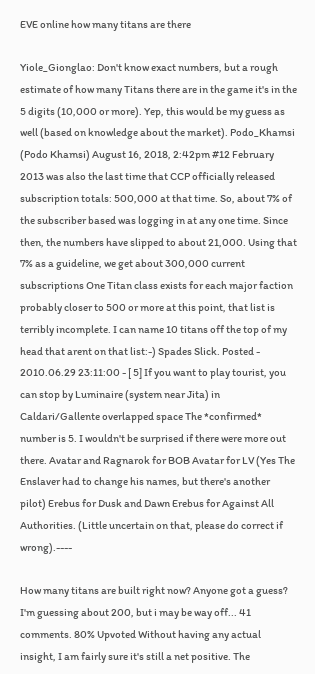EVE online how many titans are there

Yiole_Gionglao: Don't know exact numbers, but a rough estimate of how many Titans there are in the game it's in the 5 digits (10,000 or more). Yep, this would be my guess as well (based on knowledge about the market). Podo_Khamsi (Podo Khamsi) August 16, 2018, 2:42pm #12 February 2013 was also the last time that CCP officially released subscription totals: 500,000 at that time. So, about 7% of the subscriber based was logging in at any one time. Since then, the numbers have slipped to about 21,000. Using that 7% as a guideline, we get about 300,000 current subscriptions One Titan class exists for each major faction probably closer to 500 or more at this point, that list is terribly incomplete. I can name 10 titans off the top of my head that arent on that list:-) Spades Slick. Posted - 2010.06.29 23:11:00 - [ 5] If you want to play tourist, you can stop by Luminaire (system near Jita) in Caldari/Gallente overlapped space The *confirmed* number is 5. I wouldn't be surprised if there were more out there. Avatar and Ragnarok for BOB Avatar for LV (Yes The Enslaver had to change his names, but there's another pilot) Erebus for Dusk and Dawn Erebus for Against All Authorities. (Little uncertain on that, please do correct if wrong).----

How many titans are built right now? Anyone got a guess? I'm guessing about 200, but i may be way off... 41 comments. 80% Upvoted Without having any actual insight, I am fairly sure it's still a net positive. The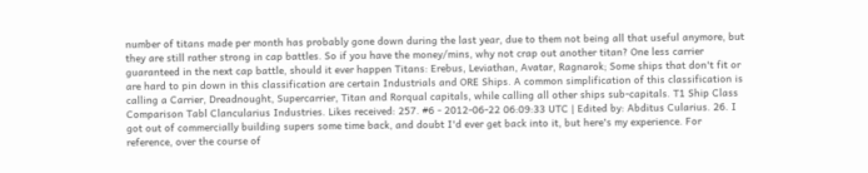number of titans made per month has probably gone down during the last year, due to them not being all that useful anymore, but they are still rather strong in cap battles. So if you have the money/mins, why not crap out another titan? One less carrier guaranteed in the next cap battle, should it ever happen Titans: Erebus, Leviathan, Avatar, Ragnarok; Some ships that don't fit or are hard to pin down in this classification are certain Industrials and ORE Ships. A common simplification of this classification is calling a Carrier, Dreadnought, Supercarrier, Titan and Rorqual capitals, while calling all other ships sub-capitals. T1 Ship Class Comparison Tabl Clancularius Industries. Likes received: 257. #6 - 2012-06-22 06:09:33 UTC | Edited by: Abditus Cularius. 26. I got out of commercially building supers some time back, and doubt I'd ever get back into it, but here's my experience. For reference, over the course of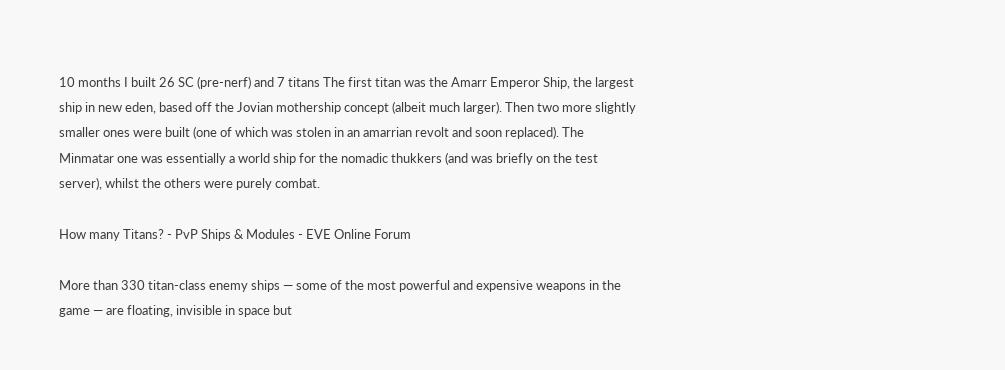10 months I built 26 SC (pre-nerf) and 7 titans The first titan was the Amarr Emperor Ship, the largest ship in new eden, based off the Jovian mothership concept (albeit much larger). Then two more slightly smaller ones were built (one of which was stolen in an amarrian revolt and soon replaced). The Minmatar one was essentially a world ship for the nomadic thukkers (and was briefly on the test server), whilst the others were purely combat.

How many Titans? - PvP Ships & Modules - EVE Online Forum

More than 330 titan-class enemy ships — some of the most powerful and expensive weapons in the game — are floating, invisible in space but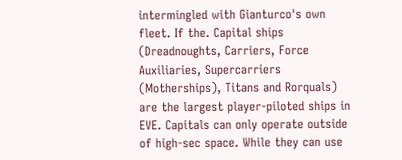intermingled with Gianturco's own fleet. If the. Capital ships (Dreadnoughts, Carriers, Force Auxiliaries, Supercarriers (Motherships), Titans and Rorquals) are the largest player-piloted ships in EVE. Capitals can only operate outside of high-sec space. While they can use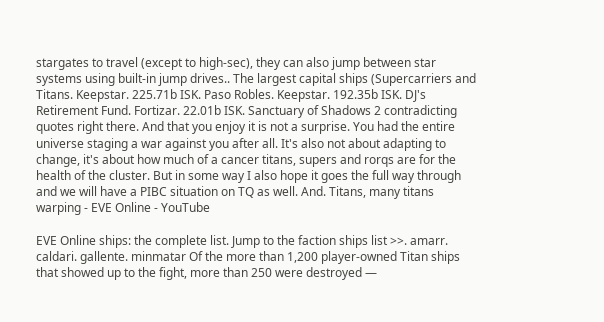stargates to travel (except to high-sec), they can also jump between star systems using built-in jump drives.. The largest capital ships (Supercarriers and Titans. Keepstar. 225.71b ISK. Paso Robles. Keepstar. 192.35b ISK. DJ's Retirement Fund. Fortizar. 22.01b ISK. Sanctuary of Shadows 2 contradicting quotes right there. And that you enjoy it is not a surprise. You had the entire universe staging a war against you after all. It's also not about adapting to change, it's about how much of a cancer titans, supers and rorqs are for the health of the cluster. But in some way I also hope it goes the full way through and we will have a PIBC situation on TQ as well. And. Titans, many titans warping - EVE Online - YouTube

EVE Online ships: the complete list. Jump to the faction ships list >>. amarr. caldari. gallente. minmatar Of the more than 1,200 player-owned Titan ships that showed up to the fight, more than 250 were destroyed —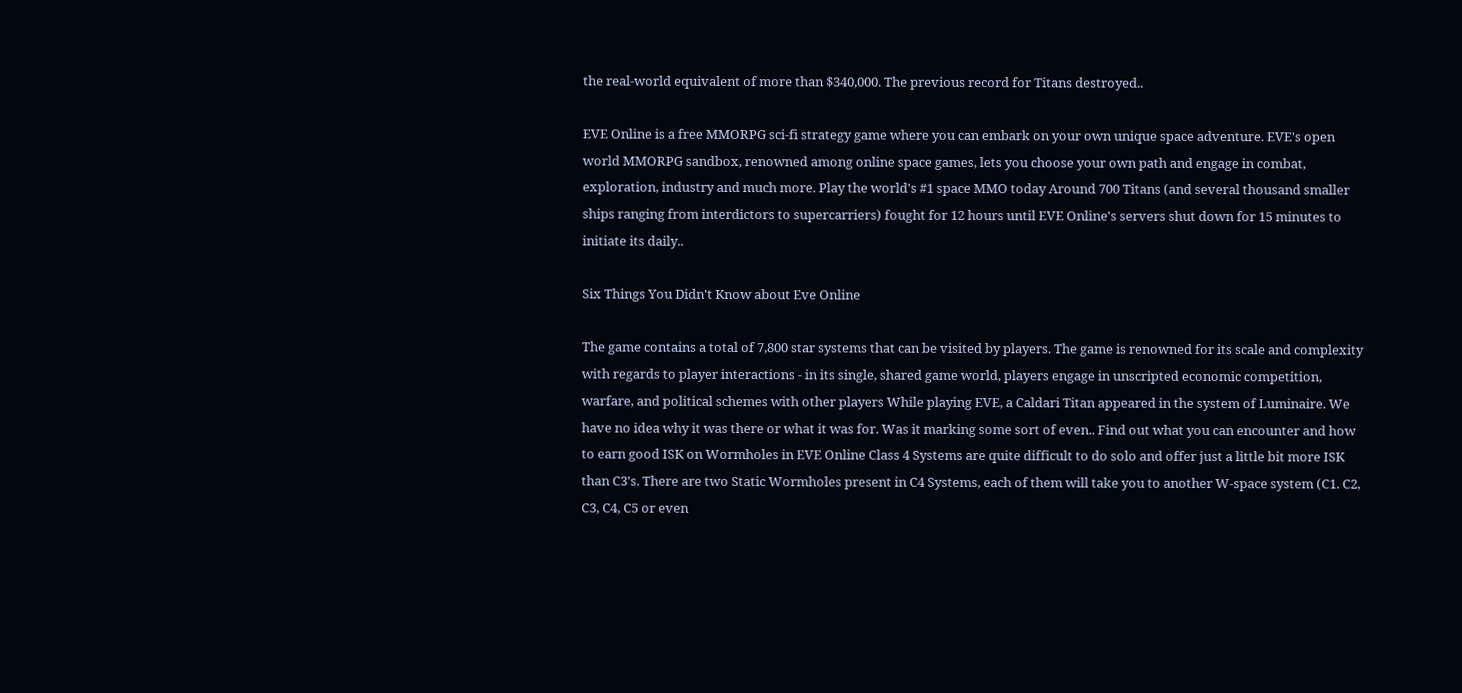the real-world equivalent of more than $340,000. The previous record for Titans destroyed..

EVE Online is a free MMORPG sci-fi strategy game where you can embark on your own unique space adventure. EVE's open world MMORPG sandbox, renowned among online space games, lets you choose your own path and engage in combat, exploration, industry and much more. Play the world's #1 space MMO today Around 700 Titans (and several thousand smaller ships ranging from interdictors to supercarriers) fought for 12 hours until EVE Online's servers shut down for 15 minutes to initiate its daily..

Six Things You Didn't Know about Eve Online

The game contains a total of 7,800 star systems that can be visited by players. The game is renowned for its scale and complexity with regards to player interactions - in its single, shared game world, players engage in unscripted economic competition, warfare, and political schemes with other players While playing EVE, a Caldari Titan appeared in the system of Luminaire. We have no idea why it was there or what it was for. Was it marking some sort of even.. Find out what you can encounter and how to earn good ISK on Wormholes in EVE Online Class 4 Systems are quite difficult to do solo and offer just a little bit more ISK than C3's. There are two Static Wormholes present in C4 Systems, each of them will take you to another W-space system (C1. C2, C3, C4, C5 or even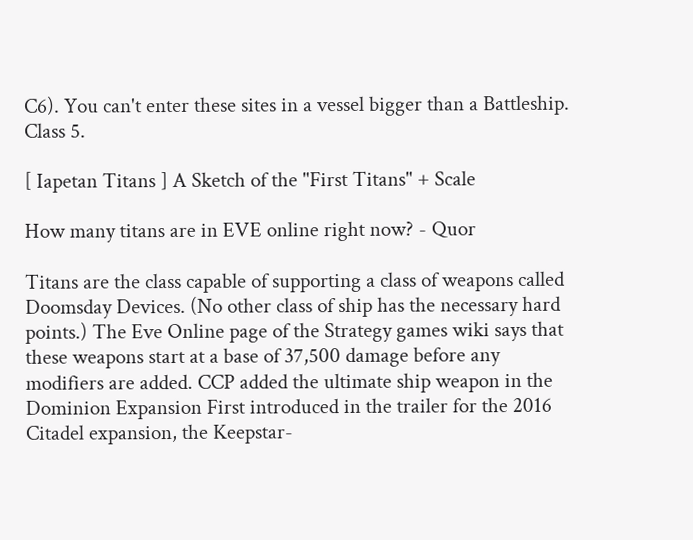C6). You can't enter these sites in a vessel bigger than a Battleship. Class 5.

[ Iapetan Titans ] A Sketch of the "First Titans" + Scale

How many titans are in EVE online right now? - Quor

Titans are the class capable of supporting a class of weapons called Doomsday Devices. (No other class of ship has the necessary hard points.) The Eve Online page of the Strategy games wiki says that these weapons start at a base of 37,500 damage before any modifiers are added. CCP added the ultimate ship weapon in the Dominion Expansion First introduced in the trailer for the 2016 Citadel expansion, the Keepstar-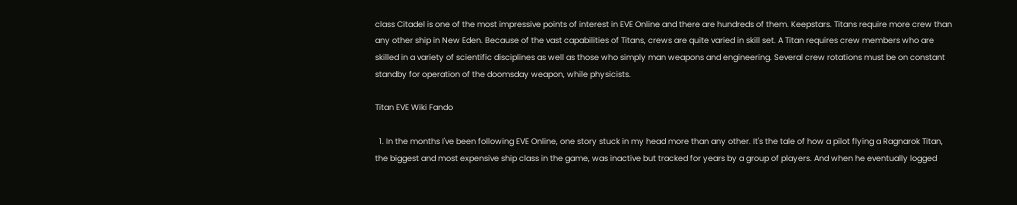class Citadel is one of the most impressive points of interest in EVE Online and there are hundreds of them. Keepstars. Titans require more crew than any other ship in New Eden. Because of the vast capabilities of Titans, crews are quite varied in skill set. A Titan requires crew members who are skilled in a variety of scientific disciplines as well as those who simply man weapons and engineering. Several crew rotations must be on constant standby for operation of the doomsday weapon, while physicists.

Titan EVE Wiki Fando

  1. In the months I've been following EVE Online, one story stuck in my head more than any other. It's the tale of how a pilot flying a Ragnarok Titan, the biggest and most expensive ship class in the game, was inactive but tracked for years by a group of players. And when he eventually logged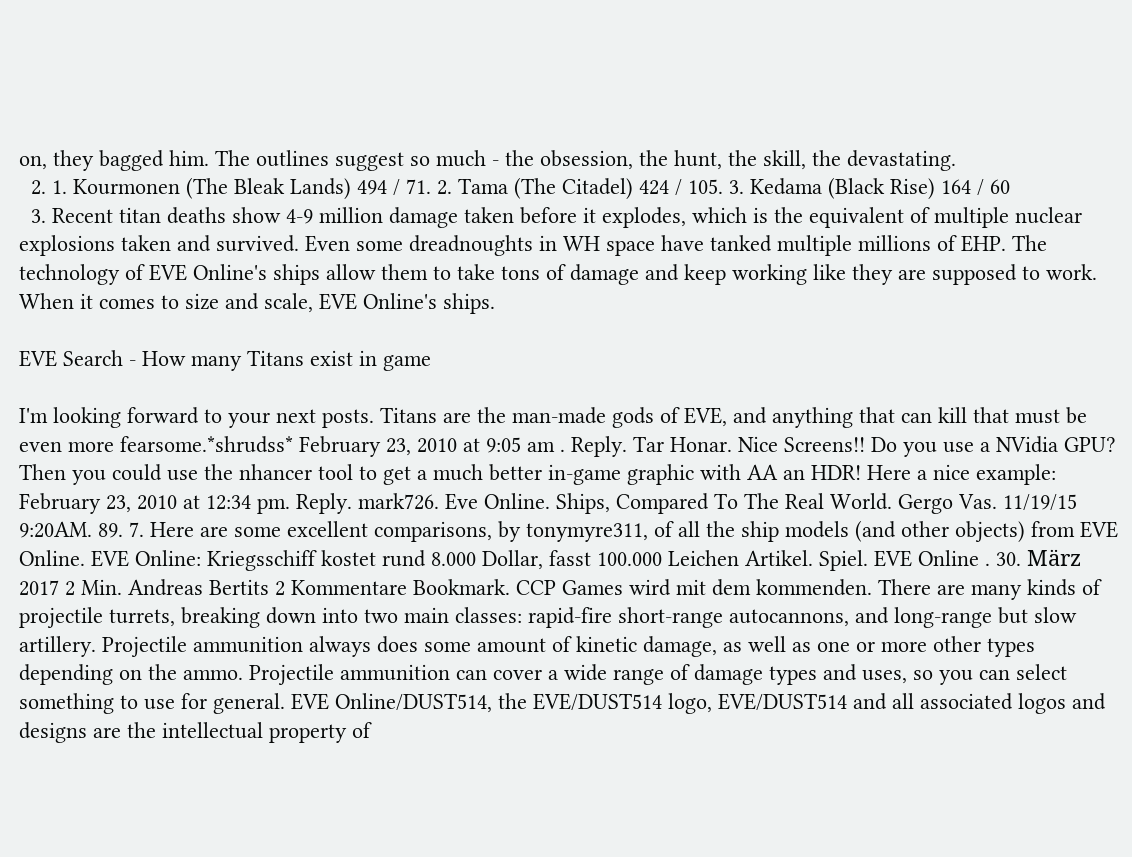on, they bagged him. The outlines suggest so much - the obsession, the hunt, the skill, the devastating.
  2. 1. Kourmonen (The Bleak Lands) 494 / 71. 2. Tama (The Citadel) 424 / 105. 3. Kedama (Black Rise) 164 / 60
  3. Recent titan deaths show 4-9 million damage taken before it explodes, which is the equivalent of multiple nuclear explosions taken and survived. Even some dreadnoughts in WH space have tanked multiple millions of EHP. The technology of EVE Online's ships allow them to take tons of damage and keep working like they are supposed to work. When it comes to size and scale, EVE Online's ships.

EVE Search - How many Titans exist in game

I'm looking forward to your next posts. Titans are the man-made gods of EVE, and anything that can kill that must be even more fearsome.*shrudss* February 23, 2010 at 9:05 am . Reply. Tar Honar. Nice Screens!! Do you use a NVidia GPU? Then you could use the nhancer tool to get a much better in-game graphic with AA an HDR! Here a nice example: February 23, 2010 at 12:34 pm. Reply. mark726. Eve Online. Ships, Compared To The Real World. Gergo Vas. 11/19/15 9:20AM. 89. 7. Here are some excellent comparisons, by tonymyre311, of all the ship models (and other objects) from EVE Online. EVE Online: Kriegsschiff kostet rund 8.000 Dollar, fasst 100.000 Leichen Artikel. Spiel. EVE Online . 30. März 2017 2 Min. Andreas Bertits 2 Kommentare Bookmark. CCP Games wird mit dem kommenden. There are many kinds of projectile turrets, breaking down into two main classes: rapid-fire short-range autocannons, and long-range but slow artillery. Projectile ammunition always does some amount of kinetic damage, as well as one or more other types depending on the ammo. Projectile ammunition can cover a wide range of damage types and uses, so you can select something to use for general. EVE Online/DUST514, the EVE/DUST514 logo, EVE/DUST514 and all associated logos and designs are the intellectual property of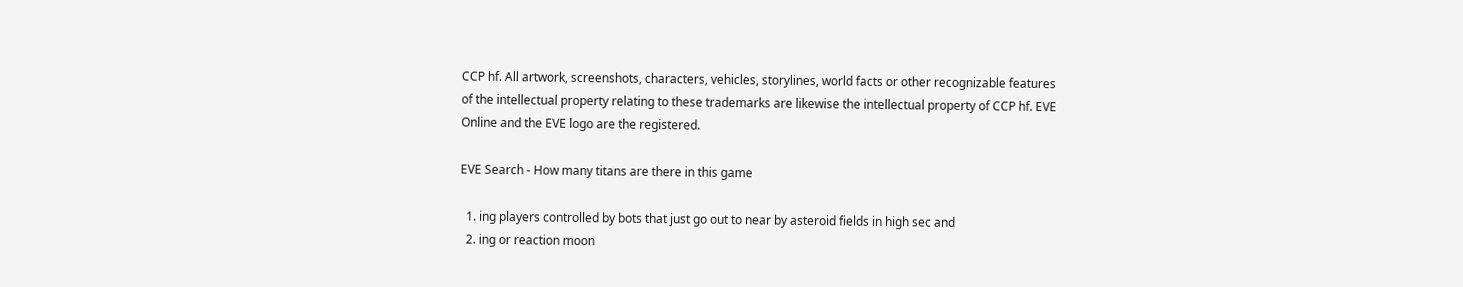CCP hf. All artwork, screenshots, characters, vehicles, storylines, world facts or other recognizable features of the intellectual property relating to these trademarks are likewise the intellectual property of CCP hf. EVE Online and the EVE logo are the registered.

EVE Search - How many titans are there in this game

  1. ing players controlled by bots that just go out to near by asteroid fields in high sec and
  2. ing or reaction moon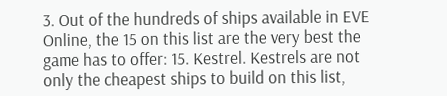3. Out of the hundreds of ships available in EVE Online, the 15 on this list are the very best the game has to offer: 15. Kestrel. Kestrels are not only the cheapest ships to build on this list,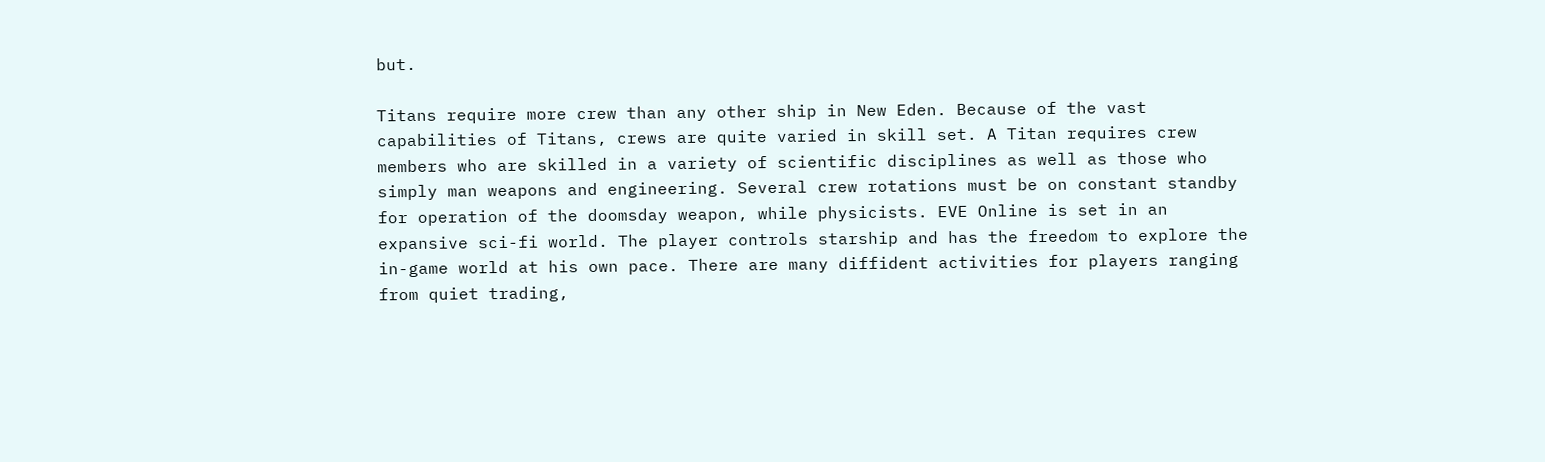but.

Titans require more crew than any other ship in New Eden. Because of the vast capabilities of Titans, crews are quite varied in skill set. A Titan requires crew members who are skilled in a variety of scientific disciplines as well as those who simply man weapons and engineering. Several crew rotations must be on constant standby for operation of the doomsday weapon, while physicists. EVE Online is set in an expansive sci-fi world. The player controls starship and has the freedom to explore the in-game world at his own pace. There are many diffident activities for players ranging from quiet trading,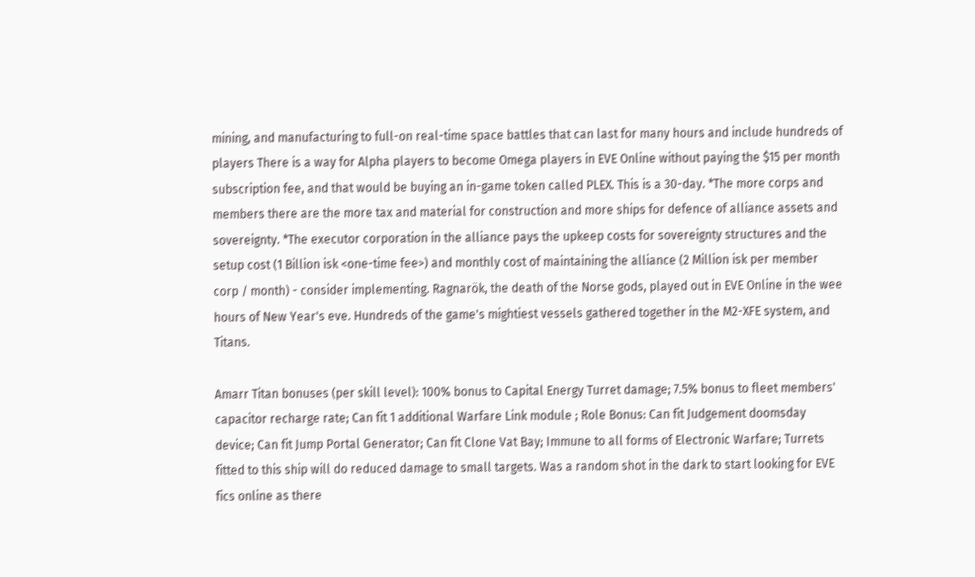mining, and manufacturing to full-on real-time space battles that can last for many hours and include hundreds of players There is a way for Alpha players to become Omega players in EVE Online without paying the $15 per month subscription fee, and that would be buying an in-game token called PLEX. This is a 30-day. *The more corps and members there are the more tax and material for construction and more ships for defence of alliance assets and sovereignty. *The executor corporation in the alliance pays the upkeep costs for sovereignty structures and the setup cost (1 Billion isk <one-time fee>) and monthly cost of maintaining the alliance (2 Million isk per member corp / month) - consider implementing. Ragnarök, the death of the Norse gods, played out in EVE Online in the wee hours of New Year's eve. Hundreds of the game's mightiest vessels gathered together in the M2-XFE system, and Titans.

Amarr Titan bonuses (per skill level): 100% bonus to Capital Energy Turret damage; 7.5% bonus to fleet members' capacitor recharge rate; Can fit 1 additional Warfare Link module ; Role Bonus: Can fit Judgement doomsday device; Can fit Jump Portal Generator; Can fit Clone Vat Bay; Immune to all forms of Electronic Warfare; Turrets fitted to this ship will do reduced damage to small targets. Was a random shot in the dark to start looking for EVE fics online as there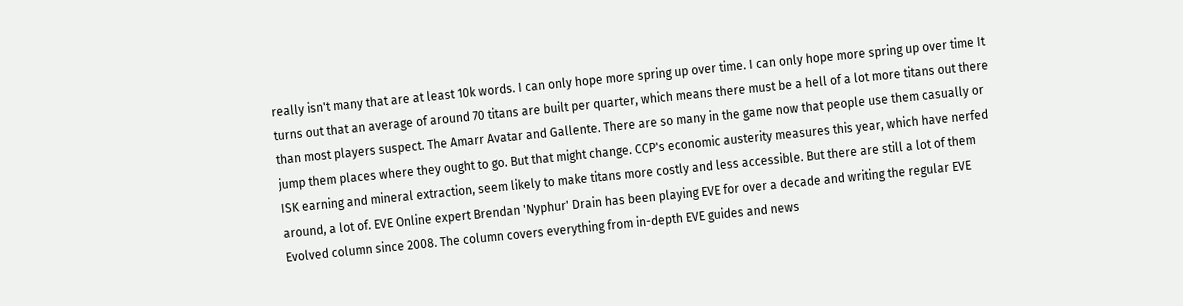really isn't many that are at least 10k words. I can only hope more spring up over time. I can only hope more spring up over time It turns out that an average of around 70 titans are built per quarter, which means there must be a hell of a lot more titans out there than most players suspect. The Amarr Avatar and Gallente. There are so many in the game now that people use them casually or jump them places where they ought to go. But that might change. CCP's economic austerity measures this year, which have nerfed ISK earning and mineral extraction, seem likely to make titans more costly and less accessible. But there are still a lot of them around, a lot of. EVE Online expert Brendan 'Nyphur' Drain has been playing EVE for over a decade and writing the regular EVE Evolved column since 2008. The column covers everything from in-depth EVE guides and news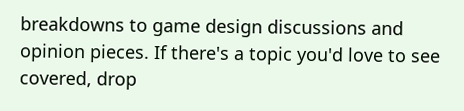breakdowns to game design discussions and opinion pieces. If there's a topic you'd love to see covered, drop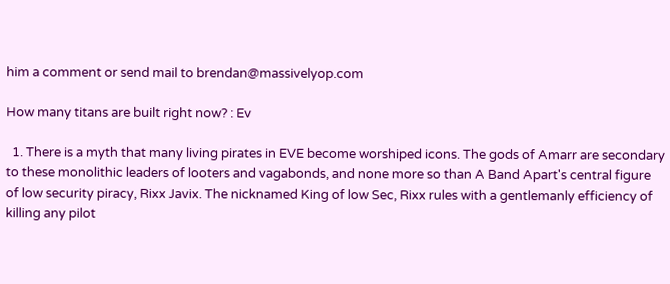him a comment or send mail to brendan@massivelyop.com

How many titans are built right now? : Ev

  1. There is a myth that many living pirates in EVE become worshiped icons. The gods of Amarr are secondary to these monolithic leaders of looters and vagabonds, and none more so than A Band Apart's central figure of low security piracy, Rixx Javix. The nicknamed King of low Sec, Rixx rules with a gentlemanly efficiency of killing any pilot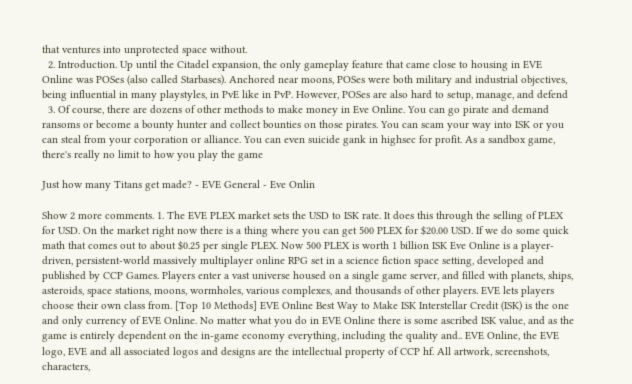that ventures into unprotected space without.
  2. Introduction. Up until the Citadel expansion, the only gameplay feature that came close to housing in EVE Online was POSes (also called Starbases). Anchored near moons, POSes were both military and industrial objectives, being influential in many playstyles, in PvE like in PvP. However, POSes are also hard to setup, manage, and defend
  3. Of course, there are dozens of other methods to make money in Eve Online. You can go pirate and demand ransoms or become a bounty hunter and collect bounties on those pirates. You can scam your way into ISK or you can steal from your corporation or alliance. You can even suicide gank in highsec for profit. As a sandbox game, there's really no limit to how you play the game

Just how many Titans get made? - EVE General - Eve Onlin

Show 2 more comments. 1. The EVE PLEX market sets the USD to ISK rate. It does this through the selling of PLEX for USD. On the market right now there is a thing where you can get 500 PLEX for $20.00 USD. If we do some quick math that comes out to about $0.25 per single PLEX. Now 500 PLEX is worth 1 billion ISK Eve Online is a player-driven, persistent-world massively multiplayer online RPG set in a science fiction space setting, developed and published by CCP Games. Players enter a vast universe housed on a single game server, and filled with planets, ships, asteroids, space stations, moons, wormholes, various complexes, and thousands of other players. EVE lets players choose their own class from. [Top 10 Methods] EVE Online Best Way to Make ISK Interstellar Credit (ISK) is the one and only currency of EVE Online. No matter what you do in EVE Online there is some ascribed ISK value, and as the game is entirely dependent on the in-game economy everything, including the quality and.. EVE Online, the EVE logo, EVE and all associated logos and designs are the intellectual property of CCP hf. All artwork, screenshots, characters,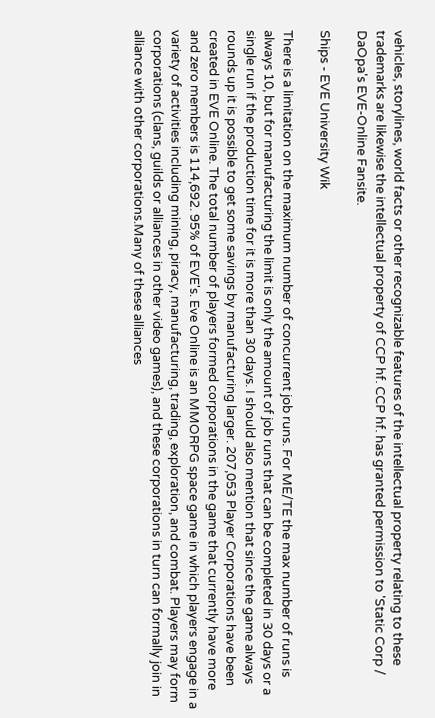vehicles, storylines, world facts or other recognizable features of the intellectual property relating to these trademarks are likewise the intellectual property of CCP hf. CCP hf. has granted permission to 'Static Corp / DaOpa's EVE-Online Fansite.

Ships - EVE University Wik

There is a limitation on the maximum number of concurrent job runs. For ME/TE the max number of runs is always 10, but for manufacturing the limit is only the amount of job runs that can be completed in 30 days or a single run if the production time for it is more than 30 days. I should also mention that since the game always rounds up it is possible to get some savings by manufacturing larger. 207,053 Player Corporations have been created in EVE Online. The total number of players formed corporations in the game that currently have more and zero members is 114,692. 95% of EVE's. Eve Online is an MMORPG space game in which players engage in a variety of activities including mining, piracy, manufacturing, trading, exploration, and combat. Players may form corporations (clans, guilds or alliances in other video games), and these corporations in turn can formally join in alliance with other corporations.Many of these alliances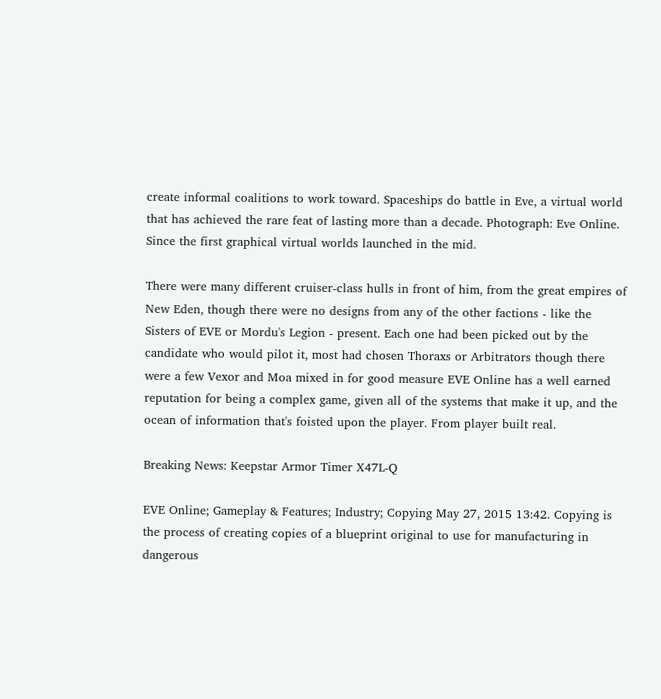create informal coalitions to work toward. Spaceships do battle in Eve, a virtual world that has achieved the rare feat of lasting more than a decade. Photograph: Eve Online. Since the first graphical virtual worlds launched in the mid.

There were many different cruiser-class hulls in front of him, from the great empires of New Eden, though there were no designs from any of the other factions - like the Sisters of EVE or Mordu's Legion - present. Each one had been picked out by the candidate who would pilot it, most had chosen Thoraxs or Arbitrators though there were a few Vexor and Moa mixed in for good measure EVE Online has a well earned reputation for being a complex game, given all of the systems that make it up, and the ocean of information that's foisted upon the player. From player built real.

Breaking News: Keepstar Armor Timer X47L-Q

EVE Online; Gameplay & Features; Industry; Copying May 27, 2015 13:42. Copying is the process of creating copies of a blueprint original to use for manufacturing in dangerous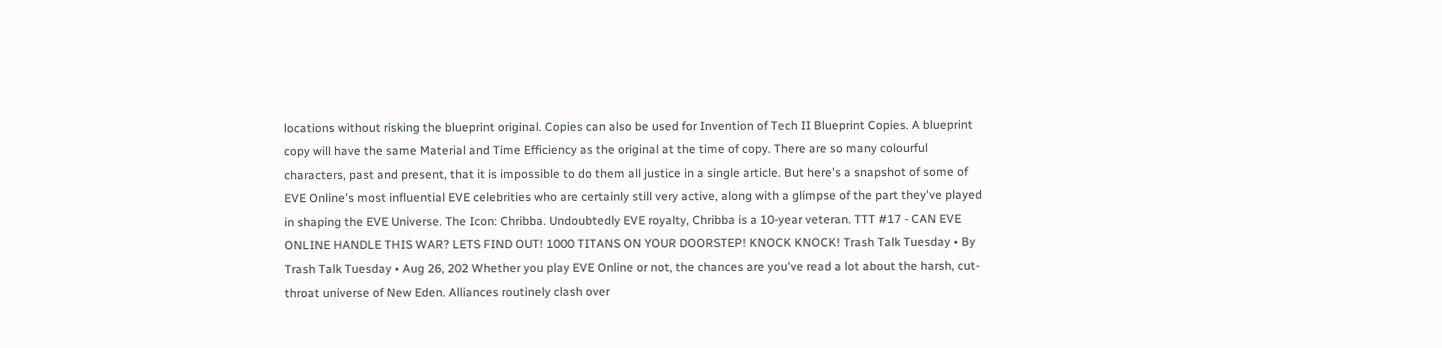locations without risking the blueprint original. Copies can also be used for Invention of Tech II Blueprint Copies. A blueprint copy will have the same Material and Time Efficiency as the original at the time of copy. There are so many colourful characters, past and present, that it is impossible to do them all justice in a single article. But here's a snapshot of some of EVE Online's most influential EVE celebrities who are certainly still very active, along with a glimpse of the part they've played in shaping the EVE Universe. The Icon: Chribba. Undoubtedly EVE royalty, Chribba is a 10-year veteran. TTT #17 - CAN EVE ONLINE HANDLE THIS WAR? LETS FIND OUT! 1000 TITANS ON YOUR DOORSTEP! KNOCK KNOCK! Trash Talk Tuesday • By Trash Talk Tuesday • Aug 26, 202 Whether you play EVE Online or not, the chances are you've read a lot about the harsh, cut-throat universe of New Eden. Alliances routinely clash over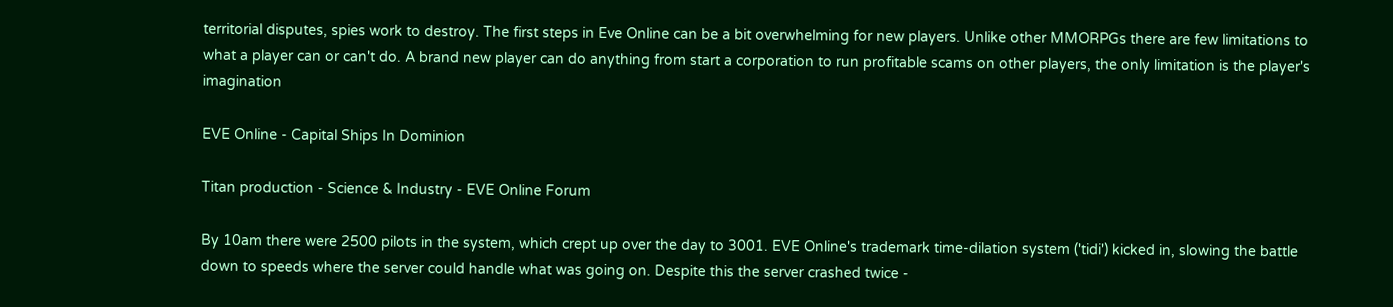territorial disputes, spies work to destroy. The first steps in Eve Online can be a bit overwhelming for new players. Unlike other MMORPGs there are few limitations to what a player can or can't do. A brand new player can do anything from start a corporation to run profitable scams on other players, the only limitation is the player's imagination

EVE Online - Capital Ships In Dominion

Titan production - Science & Industry - EVE Online Forum

By 10am there were 2500 pilots in the system, which crept up over the day to 3001. EVE Online's trademark time-dilation system ('tidi') kicked in, slowing the battle down to speeds where the server could handle what was going on. Despite this the server crashed twice -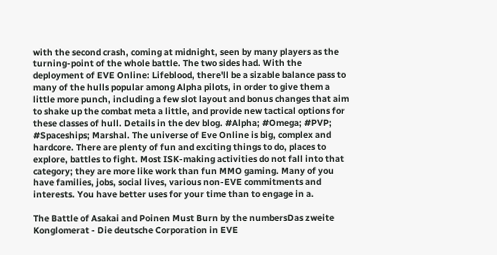with the second crash, coming at midnight, seen by many players as the turning-point of the whole battle. The two sides had. With the deployment of EVE Online: Lifeblood, there'll be a sizable balance pass to many of the hulls popular among Alpha pilots, in order to give them a little more punch, including a few slot layout and bonus changes that aim to shake up the combat meta a little, and provide new tactical options for these classes of hull. Details in the dev blog. #Alpha; #Omega; #PVP; #Spaceships; Marshal. The universe of Eve Online is big, complex and hardcore. There are plenty of fun and exciting things to do, places to explore, battles to fight. Most ISK-making activities do not fall into that category; they are more like work than fun MMO gaming. Many of you have families, jobs, social lives, various non-EVE commitments and interests. You have better uses for your time than to engage in a.

The Battle of Asakai and Poinen Must Burn by the numbersDas zweite Konglomerat - Die deutsche Corporation in EVE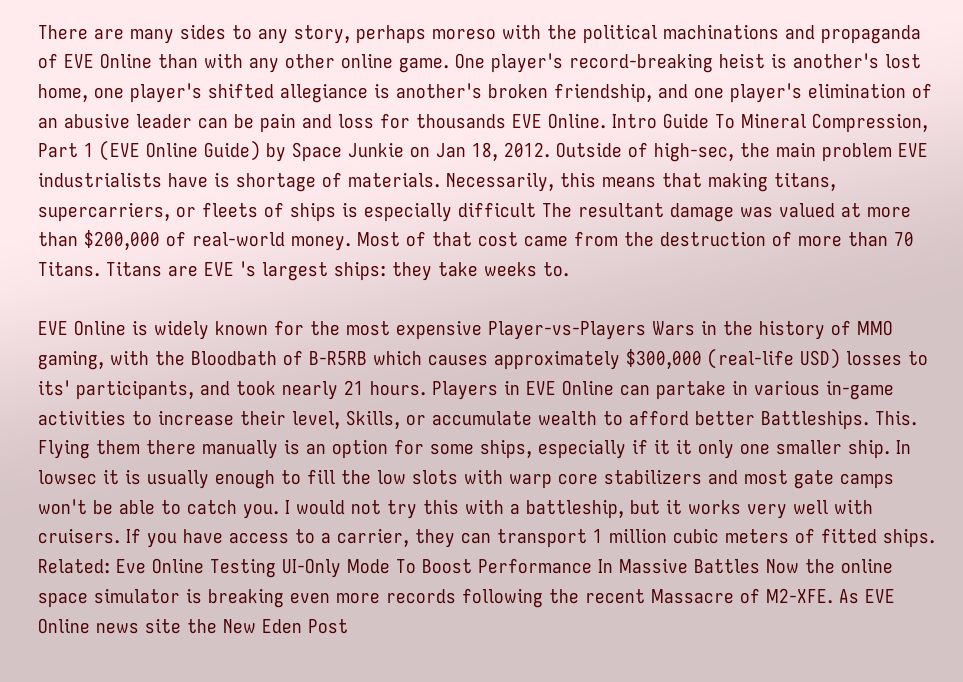There are many sides to any story, perhaps moreso with the political machinations and propaganda of EVE Online than with any other online game. One player's record-breaking heist is another's lost home, one player's shifted allegiance is another's broken friendship, and one player's elimination of an abusive leader can be pain and loss for thousands EVE Online. Intro Guide To Mineral Compression, Part 1 (EVE Online Guide) by Space Junkie on Jan 18, 2012. Outside of high-sec, the main problem EVE industrialists have is shortage of materials. Necessarily, this means that making titans, supercarriers, or fleets of ships is especially difficult The resultant damage was valued at more than $200,000 of real-world money. Most of that cost came from the destruction of more than 70 Titans. Titans are EVE 's largest ships: they take weeks to.

EVE Online is widely known for the most expensive Player-vs-Players Wars in the history of MMO gaming, with the Bloodbath of B-R5RB which causes approximately $300,000 (real-life USD) losses to its' participants, and took nearly 21 hours. Players in EVE Online can partake in various in-game activities to increase their level, Skills, or accumulate wealth to afford better Battleships. This. Flying them there manually is an option for some ships, especially if it it only one smaller ship. In lowsec it is usually enough to fill the low slots with warp core stabilizers and most gate camps won't be able to catch you. I would not try this with a battleship, but it works very well with cruisers. If you have access to a carrier, they can transport 1 million cubic meters of fitted ships. Related: Eve Online Testing UI-Only Mode To Boost Performance In Massive Battles Now the online space simulator is breaking even more records following the recent Massacre of M2-XFE. As EVE Online news site the New Eden Post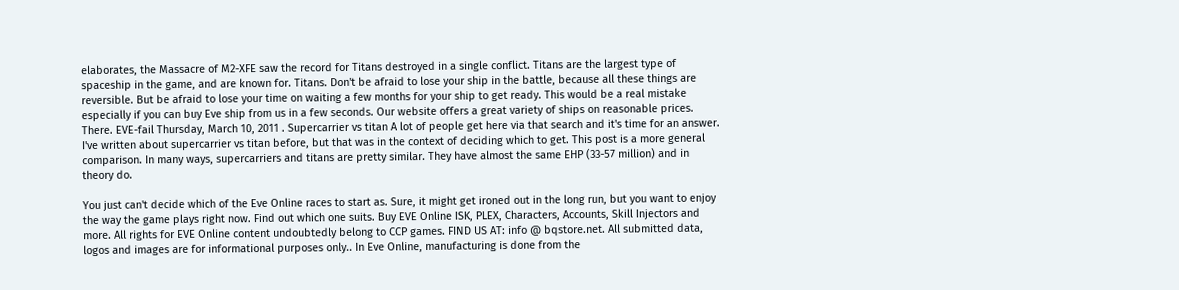elaborates, the Massacre of M2-XFE saw the record for Titans destroyed in a single conflict. Titans are the largest type of spaceship in the game, and are known for. Titans. Don't be afraid to lose your ship in the battle, because all these things are reversible. But be afraid to lose your time on waiting a few months for your ship to get ready. This would be a real mistake especially if you can buy Eve ship from us in a few seconds. Our website offers a great variety of ships on reasonable prices. There. EVE-fail Thursday, March 10, 2011 . Supercarrier vs titan A lot of people get here via that search and it's time for an answer. I've written about supercarrier vs titan before, but that was in the context of deciding which to get. This post is a more general comparison. In many ways, supercarriers and titans are pretty similar. They have almost the same EHP (33-57 million) and in theory do.

You just can't decide which of the Eve Online races to start as. Sure, it might get ironed out in the long run, but you want to enjoy the way the game plays right now. Find out which one suits. Buy EVE Online ISK, PLEX, Characters, Accounts, Skill Injectors and more. All rights for EVE Online content undoubtedly belong to CCP games. FIND US AT: info @ bqstore.net. All submitted data, logos and images are for informational purposes only.. In Eve Online, manufacturing is done from the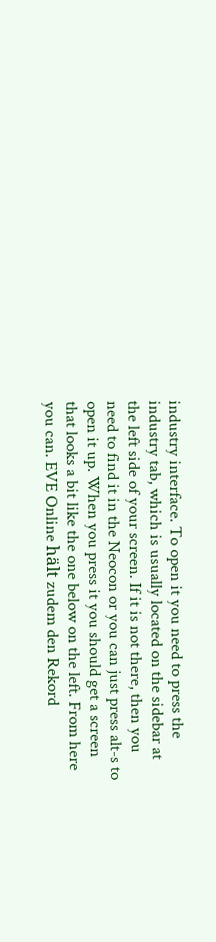industry interface. To open it you need to press the industry tab, which is usually located on the sidebar at the left side of your screen. If it is not there, then you need to find it in the Neocon or you can just press alt-s to open it up. When you press it you should get a screen that looks a bit like the one below on the left. From here you can. EVE Online hält zudem den Rekord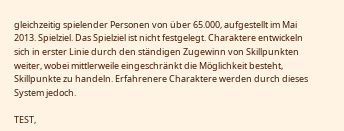gleichzeitig spielender Personen von über 65.000, aufgestellt im Mai 2013. Spielziel. Das Spielziel ist nicht festgelegt. Charaktere entwickeln sich in erster Linie durch den ständigen Zugewinn von Skillpunkten weiter, wobei mittlerweile eingeschränkt die Möglichkeit besteht, Skillpunkte zu handeln. Erfahrenere Charaktere werden durch dieses System jedoch.

TEST,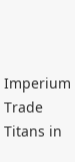Imperium Trade Titans in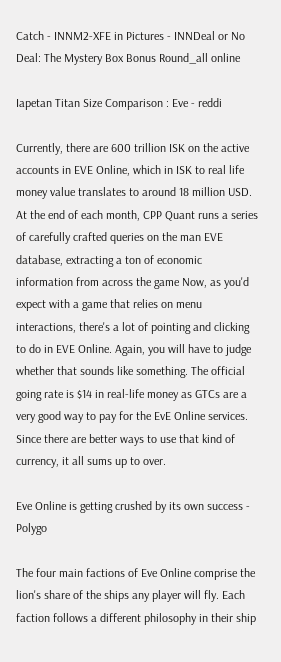Catch - INNM2-XFE in Pictures - INNDeal or No Deal: The Mystery Box Bonus Round_all online

Iapetan Titan Size Comparison : Eve - reddi

Currently, there are 600 trillion ISK on the active accounts in EVE Online, which in ISK to real life money value translates to around 18 million USD. At the end of each month, CPP Quant runs a series of carefully crafted queries on the man EVE database, extracting a ton of economic information from across the game Now, as you'd expect with a game that relies on menu interactions, there's a lot of pointing and clicking to do in EVE Online. Again, you will have to judge whether that sounds like something. The official going rate is $14 in real-life money as GTCs are a very good way to pay for the EvE Online services. Since there are better ways to use that kind of currency, it all sums up to over.

Eve Online is getting crushed by its own success - Polygo

The four main factions of Eve Online comprise the lion's share of the ships any player will fly. Each faction follows a different philosophy in their ship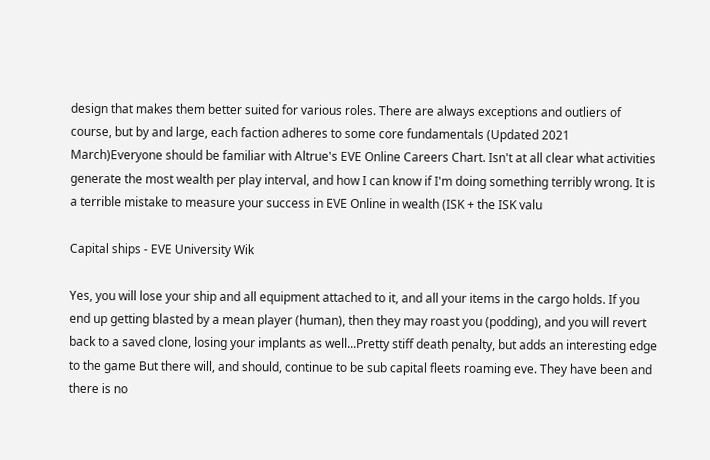design that makes them better suited for various roles. There are always exceptions and outliers of course, but by and large, each faction adheres to some core fundamentals (Updated 2021 March)Everyone should be familiar with Altrue's EVE Online Careers Chart. Isn't at all clear what activities generate the most wealth per play interval, and how I can know if I'm doing something terribly wrong. It is a terrible mistake to measure your success in EVE Online in wealth (ISK + the ISK valu

Capital ships - EVE University Wik

Yes, you will lose your ship and all equipment attached to it, and all your items in the cargo holds. If you end up getting blasted by a mean player (human), then they may roast you (podding), and you will revert back to a saved clone, losing your implants as well...Pretty stiff death penalty, but adds an interesting edge to the game But there will, and should, continue to be sub capital fleets roaming eve. They have been and there is no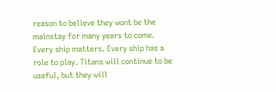reason to believe they wont be the mainstay for many years to come. Every ship matters. Every ship has a role to play. Titans will continue to be useful, but they will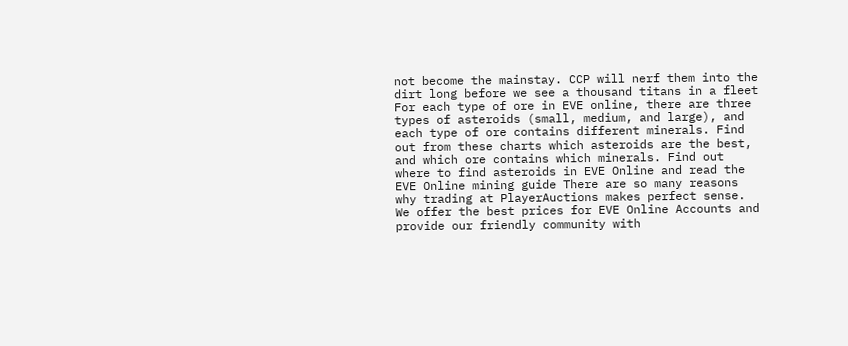not become the mainstay. CCP will nerf them into the dirt long before we see a thousand titans in a fleet For each type of ore in EVE online, there are three types of asteroids (small, medium, and large), and each type of ore contains different minerals. Find out from these charts which asteroids are the best, and which ore contains which minerals. Find out where to find asteroids in EVE Online and read the EVE Online mining guide There are so many reasons why trading at PlayerAuctions makes perfect sense. We offer the best prices for EVE Online Accounts and provide our friendly community with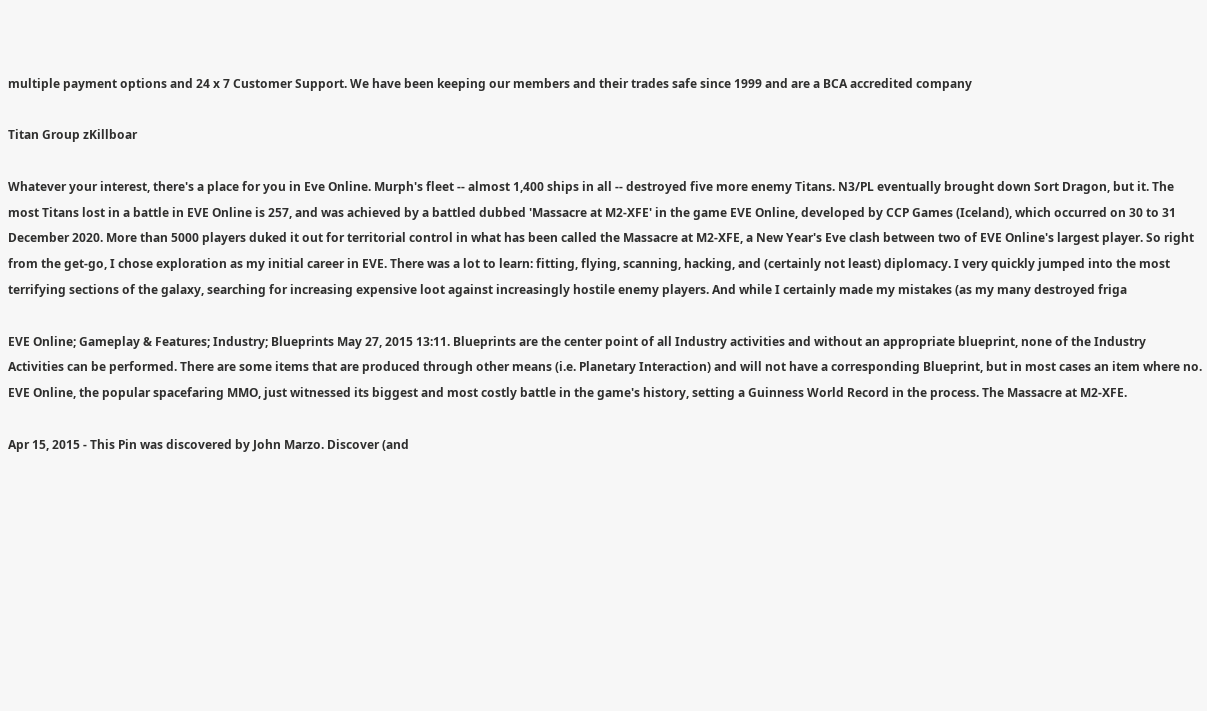multiple payment options and 24 x 7 Customer Support. We have been keeping our members and their trades safe since 1999 and are a BCA accredited company

Titan Group zKillboar

Whatever your interest, there's a place for you in Eve Online. Murph's fleet -- almost 1,400 ships in all -- destroyed five more enemy Titans. N3/PL eventually brought down Sort Dragon, but it. The most Titans lost in a battle in EVE Online is 257, and was achieved by a battled dubbed 'Massacre at M2-XFE' in the game EVE Online, developed by CCP Games (Iceland), which occurred on 30 to 31 December 2020. More than 5000 players duked it out for territorial control in what has been called the Massacre at M2-XFE, a New Year's Eve clash between two of EVE Online's largest player. So right from the get-go, I chose exploration as my initial career in EVE. There was a lot to learn: fitting, flying, scanning, hacking, and (certainly not least) diplomacy. I very quickly jumped into the most terrifying sections of the galaxy, searching for increasing expensive loot against increasingly hostile enemy players. And while I certainly made my mistakes (as my many destroyed friga

EVE Online; Gameplay & Features; Industry; Blueprints May 27, 2015 13:11. Blueprints are the center point of all Industry activities and without an appropriate blueprint, none of the Industry Activities can be performed. There are some items that are produced through other means (i.e. Planetary Interaction) and will not have a corresponding Blueprint, but in most cases an item where no. EVE Online, the popular spacefaring MMO, just witnessed its biggest and most costly battle in the game's history, setting a Guinness World Record in the process. The Massacre at M2-XFE.

Apr 15, 2015 - This Pin was discovered by John Marzo. Discover (and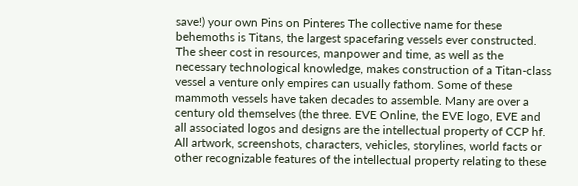save!) your own Pins on Pinteres The collective name for these behemoths is Titans, the largest spacefaring vessels ever constructed. The sheer cost in resources, manpower and time, as well as the necessary technological knowledge, makes construction of a Titan-class vessel a venture only empires can usually fathom. Some of these mammoth vessels have taken decades to assemble. Many are over a century old themselves (the three. EVE Online, the EVE logo, EVE and all associated logos and designs are the intellectual property of CCP hf. All artwork, screenshots, characters, vehicles, storylines, world facts or other recognizable features of the intellectual property relating to these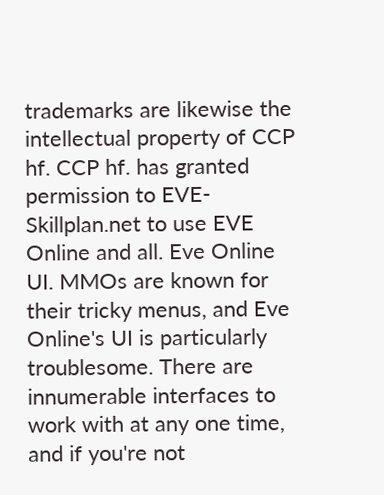trademarks are likewise the intellectual property of CCP hf. CCP hf. has granted permission to EVE-Skillplan.net to use EVE Online and all. Eve Online UI. MMOs are known for their tricky menus, and Eve Online's UI is particularly troublesome. There are innumerable interfaces to work with at any one time, and if you're not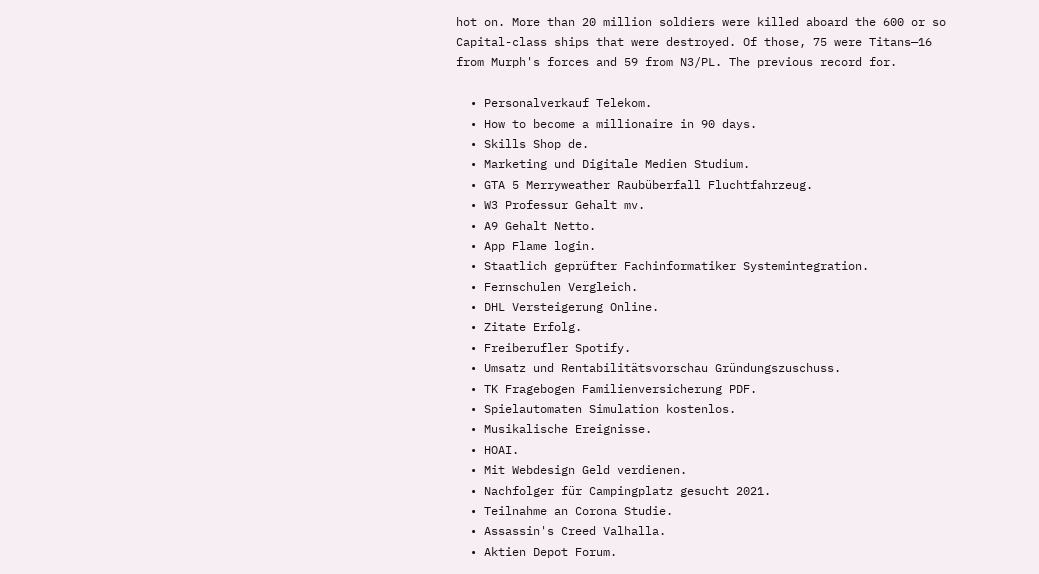hot on. More than 20 million soldiers were killed aboard the 600 or so Capital-class ships that were destroyed. Of those, 75 were Titans—16 from Murph's forces and 59 from N3/PL. The previous record for.

  • Personalverkauf Telekom.
  • How to become a millionaire in 90 days.
  • Skills Shop de.
  • Marketing und Digitale Medien Studium.
  • GTA 5 Merryweather Raubüberfall Fluchtfahrzeug.
  • W3 Professur Gehalt mv.
  • A9 Gehalt Netto.
  • App Flame login.
  • Staatlich geprüfter Fachinformatiker Systemintegration.
  • Fernschulen Vergleich.
  • DHL Versteigerung Online.
  • Zitate Erfolg.
  • Freiberufler Spotify.
  • Umsatz und Rentabilitätsvorschau Gründungszuschuss.
  • TK Fragebogen Familienversicherung PDF.
  • Spielautomaten Simulation kostenlos.
  • Musikalische Ereignisse.
  • HOAI.
  • Mit Webdesign Geld verdienen.
  • Nachfolger für Campingplatz gesucht 2021.
  • Teilnahme an Corona Studie.
  • Assassin's Creed Valhalla.
  • Aktien Depot Forum.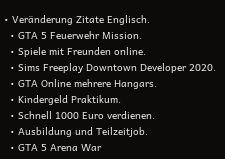• Veränderung Zitate Englisch.
  • GTA 5 Feuerwehr Mission.
  • Spiele mit Freunden online.
  • Sims Freeplay Downtown Developer 2020.
  • GTA Online mehrere Hangars.
  • Kindergeld Praktikum.
  • Schnell 1000 Euro verdienen.
  • Ausbildung und Teilzeitjob.
  • GTA 5 Arena War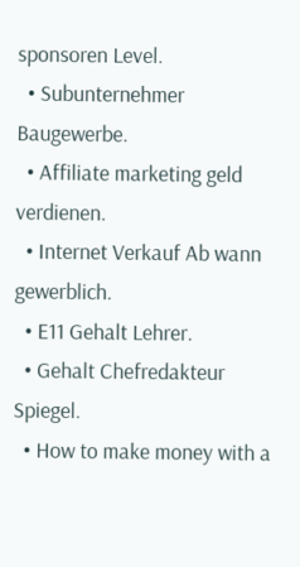sponsoren Level.
  • Subunternehmer Baugewerbe.
  • Affiliate marketing geld verdienen.
  • Internet Verkauf Ab wann gewerblich.
  • E11 Gehalt Lehrer.
  • Gehalt Chefredakteur Spiegel.
  • How to make money with a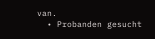van.
  • Probanden gesucht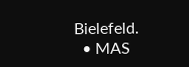Bielefeld.
  • MAS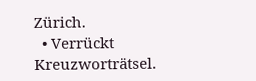Zürich.
  • Verrückt Kreuzworträtsel.